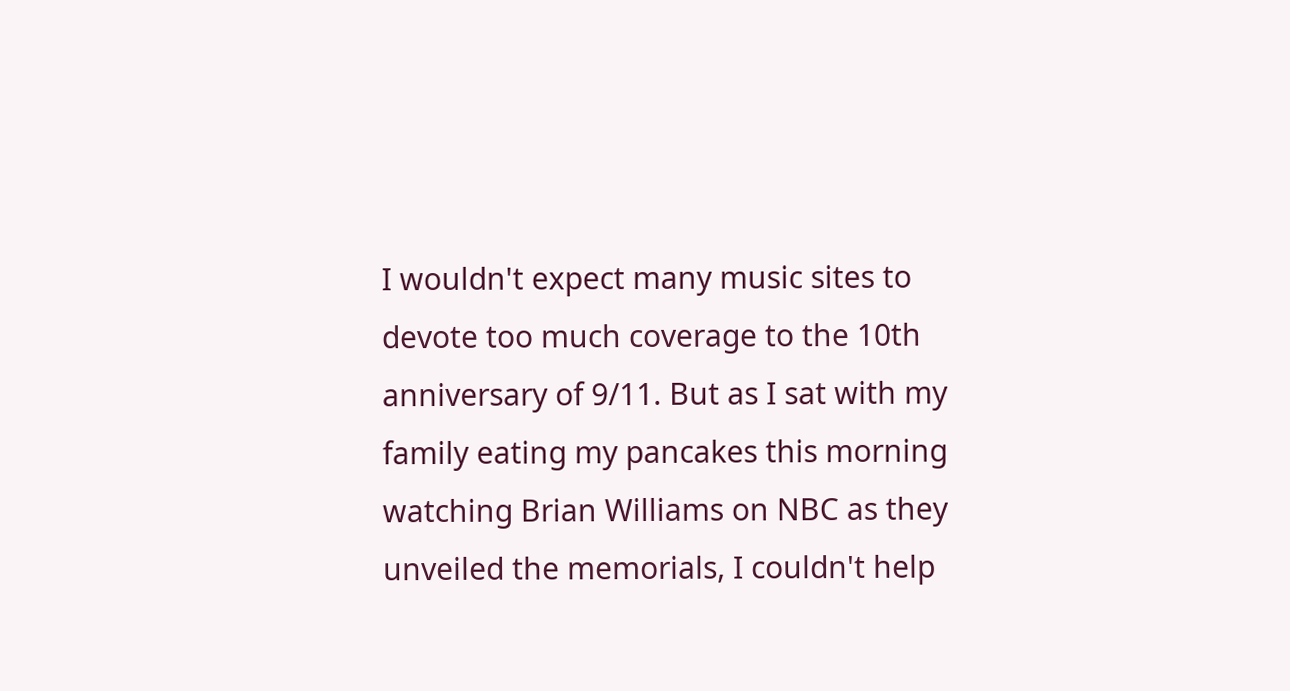I wouldn't expect many music sites to devote too much coverage to the 10th anniversary of 9/11. But as I sat with my family eating my pancakes this morning watching Brian Williams on NBC as they unveiled the memorials, I couldn't help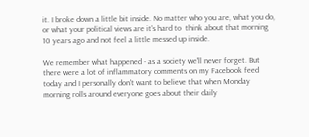it. I broke down a little bit inside. No matter who you are, what you do, or what your political views are it's hard to  think about that morning 10 years ago and not feel a little messed up inside.

We remember what happened - as a society we'll never forget. But there were a lot of inflammatory comments on my Facebook feed today and I personally don't want to believe that when Monday morning rolls around everyone goes about their daily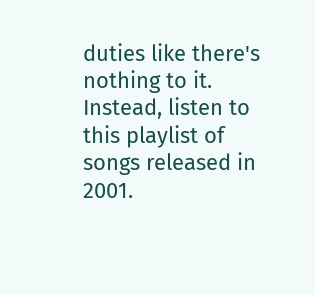duties like there's nothing to it. Instead, listen to this playlist of songs released in 2001.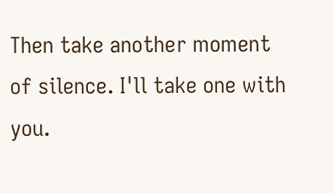Then take another moment of silence. I'll take one with you.